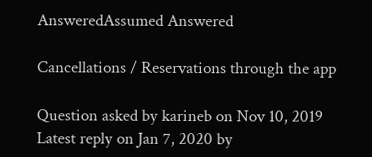AnsweredAssumed Answered

Cancellations / Reservations through the app

Question asked by karineb on Nov 10, 2019
Latest reply on Jan 7, 2020 by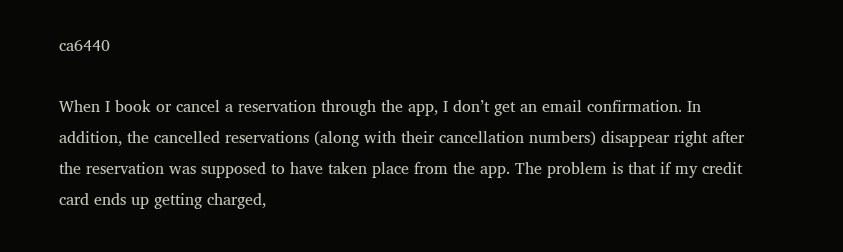ca6440

When I book or cancel a reservation through the app, I don’t get an email confirmation. In addition, the cancelled reservations (along with their cancellation numbers) disappear right after the reservation was supposed to have taken place from the app. The problem is that if my credit card ends up getting charged,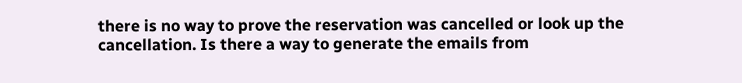there is no way to prove the reservation was cancelled or look up the cancellation. Is there a way to generate the emails from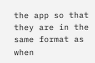the app so that they are in the same format as when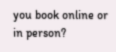you book online or in person?